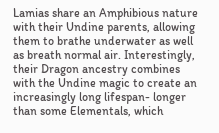Lamias share an Amphibious nature with their Undine parents, allowing them to brathe underwater as well as breath normal air. Interestingly, their Dragon ancestry combines with the Undine magic to create an increasingly long lifespan- longer than some Elementals, which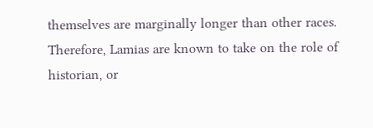themselves are marginally longer than other races. Therefore, Lamias are known to take on the role of historian, or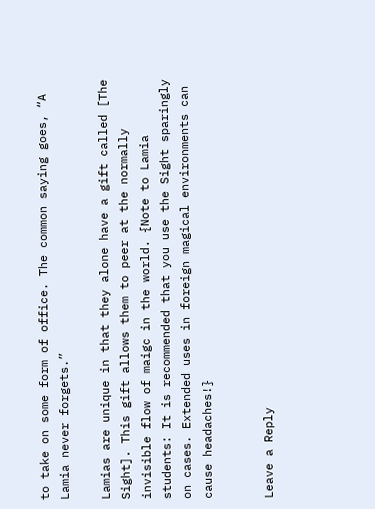to take on some form of office. The common saying goes, “A Lamia never forgets.”

Lamias are unique in that they alone have a gift called [The Sight]. This gift allows them to peer at the normally invisible flow of maigc in the world. {Note to Lamia students: It is recommended that you use the Sight sparingly on cases. Extended uses in foreign magical environments can cause headaches!}


Leave a Reply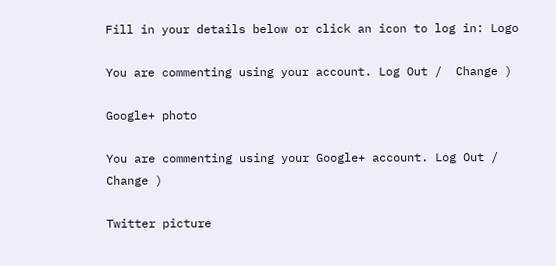Fill in your details below or click an icon to log in: Logo

You are commenting using your account. Log Out /  Change )

Google+ photo

You are commenting using your Google+ account. Log Out /  Change )

Twitter picture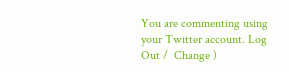You are commenting using your Twitter account. Log Out /  Change )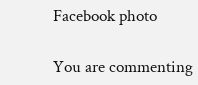Facebook photo

You are commenting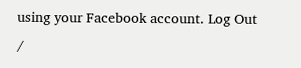using your Facebook account. Log Out /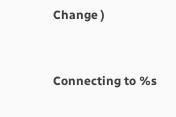Change )


Connecting to %s